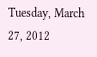Tuesday, March 27, 2012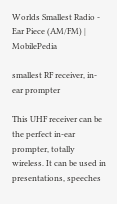Worlds Smallest Radio - Ear Piece (AM/FM) | MobilePedia

smallest RF receiver, in-ear prompter

This UHF receiver can be the perfect in-ear prompter, totally wireless. It can be used in presentations, speeches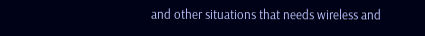and other situations that needs wireless and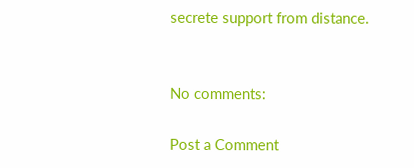secrete support from distance.


No comments:

Post a Comment